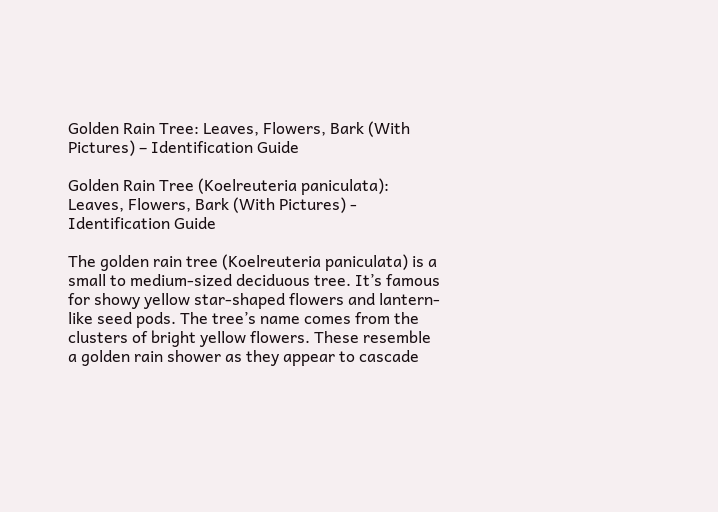Golden Rain Tree: Leaves, Flowers, Bark (With Pictures) – Identification Guide

Golden Rain Tree (Koelreuteria paniculata): Leaves, Flowers, Bark (With Pictures) - Identification Guide

The golden rain tree (Koelreuteria paniculata) is a small to medium-sized deciduous tree. It’s famous for showy yellow star-shaped flowers and lantern-like seed pods. The tree’s name comes from the clusters of bright yellow flowers. These resemble a golden rain shower as they appear to cascade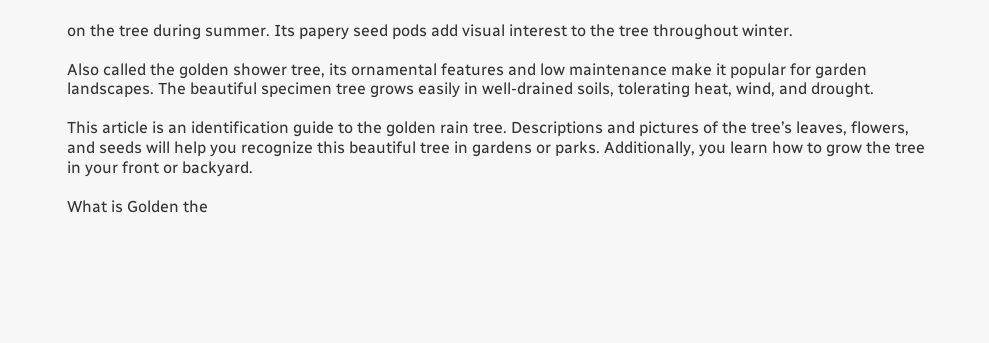on the tree during summer. Its papery seed pods add visual interest to the tree throughout winter.

Also called the golden shower tree, its ornamental features and low maintenance make it popular for garden landscapes. The beautiful specimen tree grows easily in well-drained soils, tolerating heat, wind, and drought.

This article is an identification guide to the golden rain tree. Descriptions and pictures of the tree’s leaves, flowers, and seeds will help you recognize this beautiful tree in gardens or parks. Additionally, you learn how to grow the tree in your front or backyard.

What is Golden the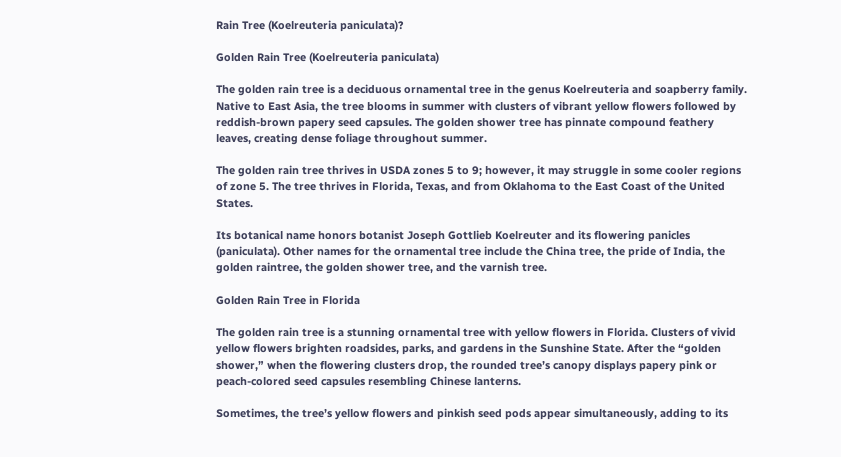Rain Tree (Koelreuteria paniculata)?

Golden Rain Tree (Koelreuteria paniculata)

The golden rain tree is a deciduous ornamental tree in the genus Koelreuteria and soapberry family. Native to East Asia, the tree blooms in summer with clusters of vibrant yellow flowers followed by reddish-brown papery seed capsules. The golden shower tree has pinnate compound feathery leaves, creating dense foliage throughout summer.

The golden rain tree thrives in USDA zones 5 to 9; however, it may struggle in some cooler regions of zone 5. The tree thrives in Florida, Texas, and from Oklahoma to the East Coast of the United States.

Its botanical name honors botanist Joseph Gottlieb Koelreuter and its flowering panicles (paniculata). Other names for the ornamental tree include the China tree, the pride of India, the golden raintree, the golden shower tree, and the varnish tree.

Golden Rain Tree in Florida

The golden rain tree is a stunning ornamental tree with yellow flowers in Florida. Clusters of vivid yellow flowers brighten roadsides, parks, and gardens in the Sunshine State. After the “golden shower,” when the flowering clusters drop, the rounded tree’s canopy displays papery pink or peach-colored seed capsules resembling Chinese lanterns.

Sometimes, the tree’s yellow flowers and pinkish seed pods appear simultaneously, adding to its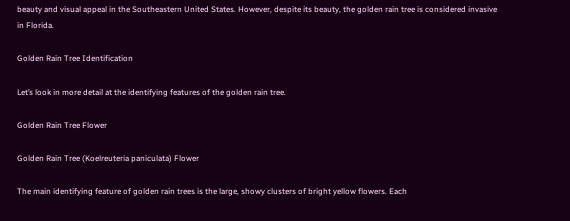beauty and visual appeal in the Southeastern United States. However, despite its beauty, the golden rain tree is considered invasive in Florida.

Golden Rain Tree Identification

Let’s look in more detail at the identifying features of the golden rain tree.

Golden Rain Tree Flower

Golden Rain Tree (Koelreuteria paniculata) Flower

The main identifying feature of golden rain trees is the large, showy clusters of bright yellow flowers. Each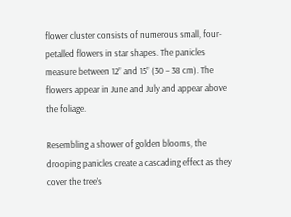flower cluster consists of numerous small, four-petalled flowers in star shapes. The panicles measure between 12” and 15” (30 – 38 cm). The flowers appear in June and July and appear above the foliage.

Resembling a shower of golden blooms, the drooping panicles create a cascading effect as they cover the tree’s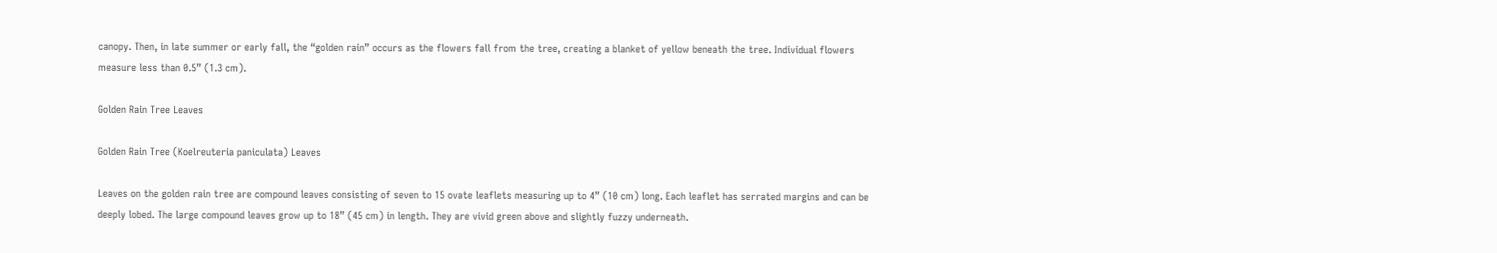canopy. Then, in late summer or early fall, the “golden rain” occurs as the flowers fall from the tree, creating a blanket of yellow beneath the tree. Individual flowers measure less than 0.5” (1.3 cm).

Golden Rain Tree Leaves

Golden Rain Tree (Koelreuteria paniculata) Leaves

Leaves on the golden rain tree are compound leaves consisting of seven to 15 ovate leaflets measuring up to 4” (10 cm) long. Each leaflet has serrated margins and can be deeply lobed. The large compound leaves grow up to 18” (45 cm) in length. They are vivid green above and slightly fuzzy underneath.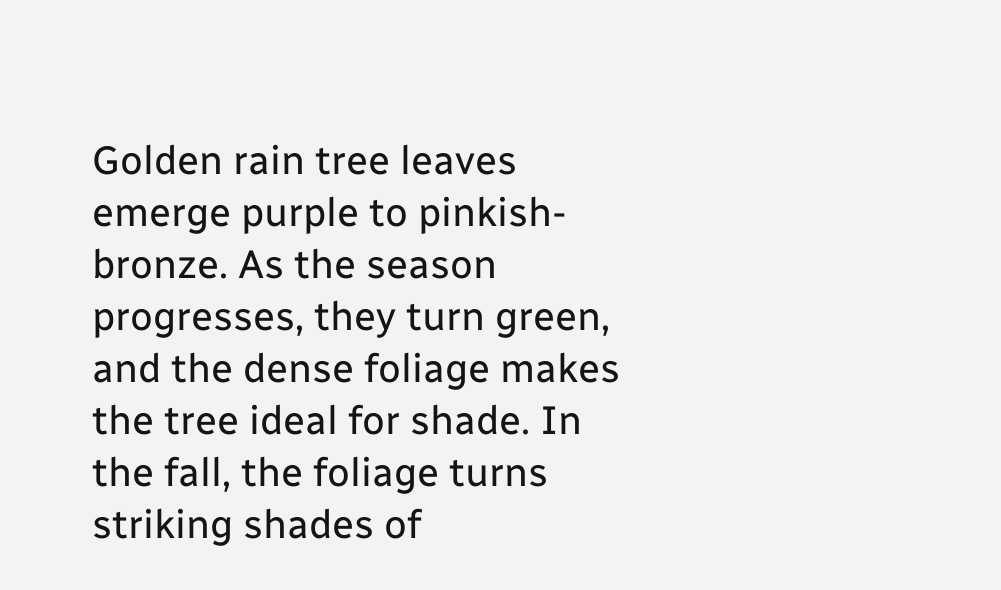Golden rain tree leaves emerge purple to pinkish-bronze. As the season progresses, they turn green, and the dense foliage makes the tree ideal for shade. In the fall, the foliage turns striking shades of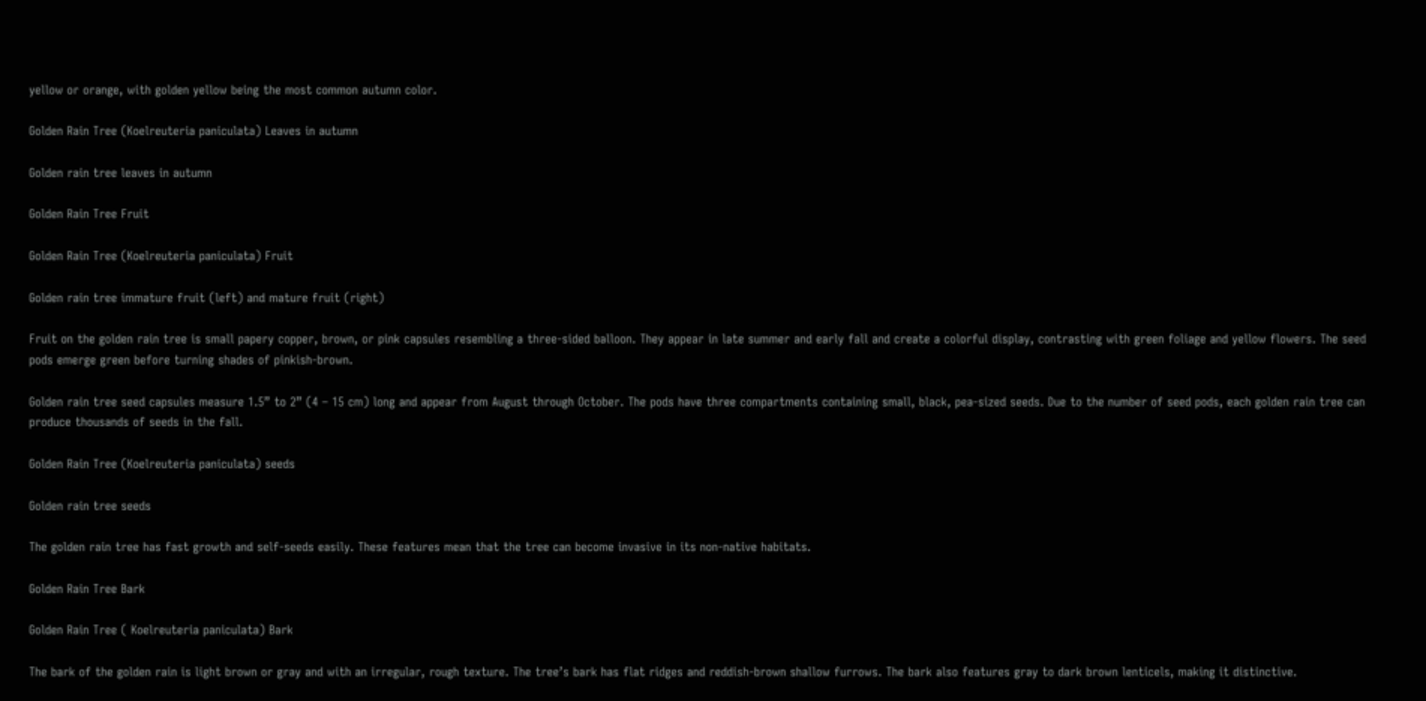yellow or orange, with golden yellow being the most common autumn color.

Golden Rain Tree (Koelreuteria paniculata) Leaves in autumn

Golden rain tree leaves in autumn

Golden Rain Tree Fruit

Golden Rain Tree (Koelreuteria paniculata) Fruit

Golden rain tree immature fruit (left) and mature fruit (right)

Fruit on the golden rain tree is small papery copper, brown, or pink capsules resembling a three-sided balloon. They appear in late summer and early fall and create a colorful display, contrasting with green foliage and yellow flowers. The seed pods emerge green before turning shades of pinkish-brown.

Golden rain tree seed capsules measure 1.5” to 2” (4 – 15 cm) long and appear from August through October. The pods have three compartments containing small, black, pea-sized seeds. Due to the number of seed pods, each golden rain tree can produce thousands of seeds in the fall.

Golden Rain Tree (Koelreuteria paniculata) seeds

Golden rain tree seeds

The golden rain tree has fast growth and self-seeds easily. These features mean that the tree can become invasive in its non-native habitats.

Golden Rain Tree Bark

Golden Rain Tree ( Koelreuteria paniculata) Bark

The bark of the golden rain is light brown or gray and with an irregular, rough texture. The tree’s bark has flat ridges and reddish-brown shallow furrows. The bark also features gray to dark brown lenticels, making it distinctive.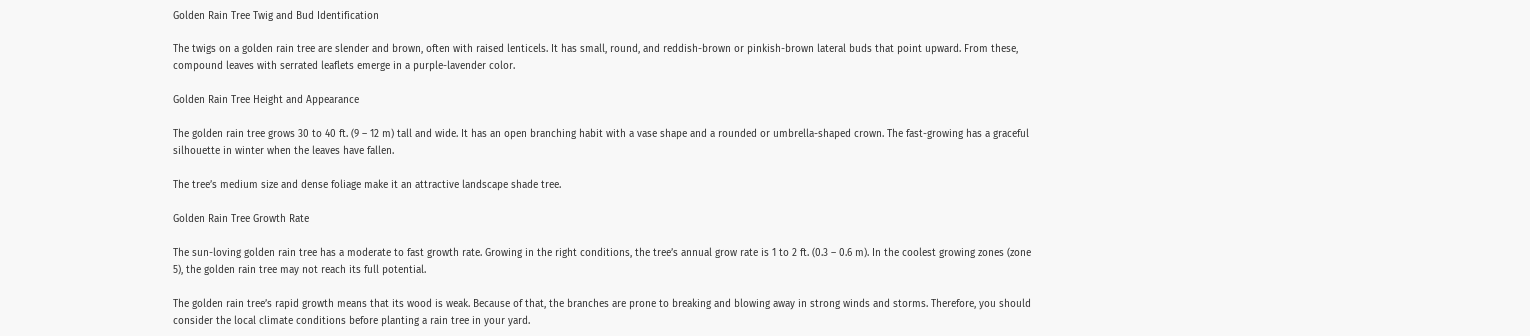Golden Rain Tree Twig and Bud Identification

The twigs on a golden rain tree are slender and brown, often with raised lenticels. It has small, round, and reddish-brown or pinkish-brown lateral buds that point upward. From these, compound leaves with serrated leaflets emerge in a purple-lavender color.

Golden Rain Tree Height and Appearance

The golden rain tree grows 30 to 40 ft. (9 – 12 m) tall and wide. It has an open branching habit with a vase shape and a rounded or umbrella-shaped crown. The fast-growing has a graceful silhouette in winter when the leaves have fallen.

The tree’s medium size and dense foliage make it an attractive landscape shade tree.

Golden Rain Tree Growth Rate

The sun-loving golden rain tree has a moderate to fast growth rate. Growing in the right conditions, the tree’s annual grow rate is 1 to 2 ft. (0.3 – 0.6 m). In the coolest growing zones (zone 5), the golden rain tree may not reach its full potential.

The golden rain tree’s rapid growth means that its wood is weak. Because of that, the branches are prone to breaking and blowing away in strong winds and storms. Therefore, you should consider the local climate conditions before planting a rain tree in your yard.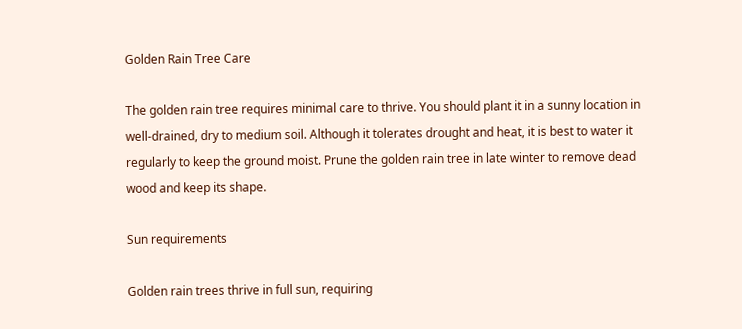Golden Rain Tree Care

The golden rain tree requires minimal care to thrive. You should plant it in a sunny location in well-drained, dry to medium soil. Although it tolerates drought and heat, it is best to water it regularly to keep the ground moist. Prune the golden rain tree in late winter to remove dead wood and keep its shape.

Sun requirements

Golden rain trees thrive in full sun, requiring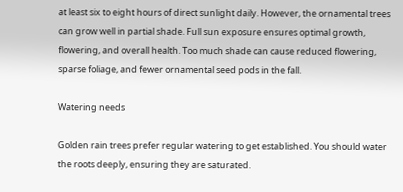at least six to eight hours of direct sunlight daily. However, the ornamental trees can grow well in partial shade. Full sun exposure ensures optimal growth, flowering, and overall health. Too much shade can cause reduced flowering, sparse foliage, and fewer ornamental seed pods in the fall.

Watering needs

Golden rain trees prefer regular watering to get established. You should water the roots deeply, ensuring they are saturated.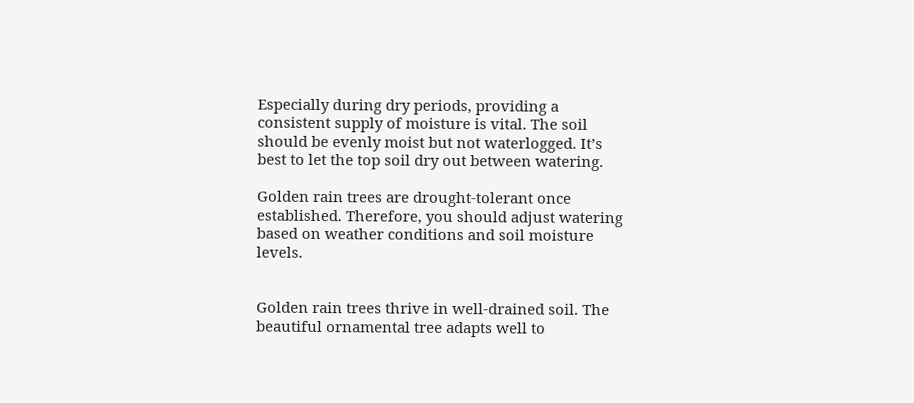Especially during dry periods, providing a consistent supply of moisture is vital. The soil should be evenly moist but not waterlogged. It’s best to let the top soil dry out between watering.

Golden rain trees are drought-tolerant once established. Therefore, you should adjust watering based on weather conditions and soil moisture levels.


Golden rain trees thrive in well-drained soil. The beautiful ornamental tree adapts well to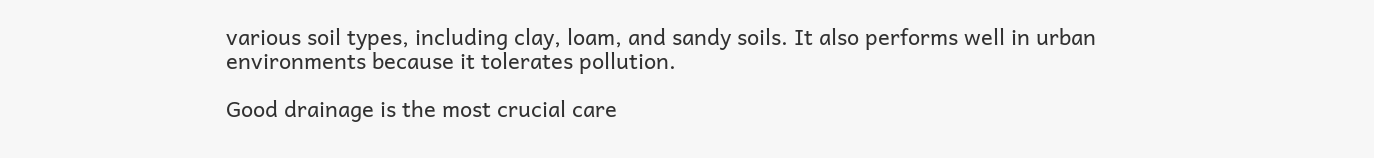various soil types, including clay, loam, and sandy soils. It also performs well in urban environments because it tolerates pollution.

Good drainage is the most crucial care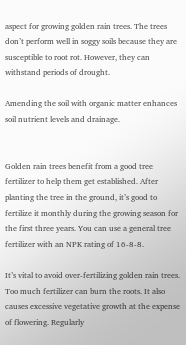aspect for growing golden rain trees. The trees don’t perform well in soggy soils because they are susceptible to root rot. However, they can withstand periods of drought.

Amending the soil with organic matter enhances soil nutrient levels and drainage.


Golden rain trees benefit from a good tree fertilizer to help them get established. After planting the tree in the ground, it’s good to fertilize it monthly during the growing season for the first three years. You can use a general tree fertilizer with an NPK rating of 16-8-8.

It’s vital to avoid over-fertilizing golden rain trees. Too much fertilizer can burn the roots. It also causes excessive vegetative growth at the expense of flowering. Regularly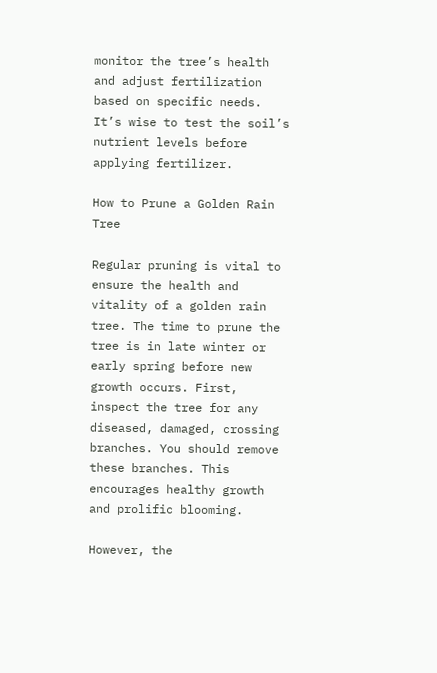monitor the tree’s health and adjust fertilization based on specific needs. It’s wise to test the soil’s nutrient levels before applying fertilizer.

How to Prune a Golden Rain Tree

Regular pruning is vital to ensure the health and vitality of a golden rain tree. The time to prune the tree is in late winter or early spring before new growth occurs. First, inspect the tree for any diseased, damaged, crossing branches. You should remove these branches. This encourages healthy growth and prolific blooming.

However, the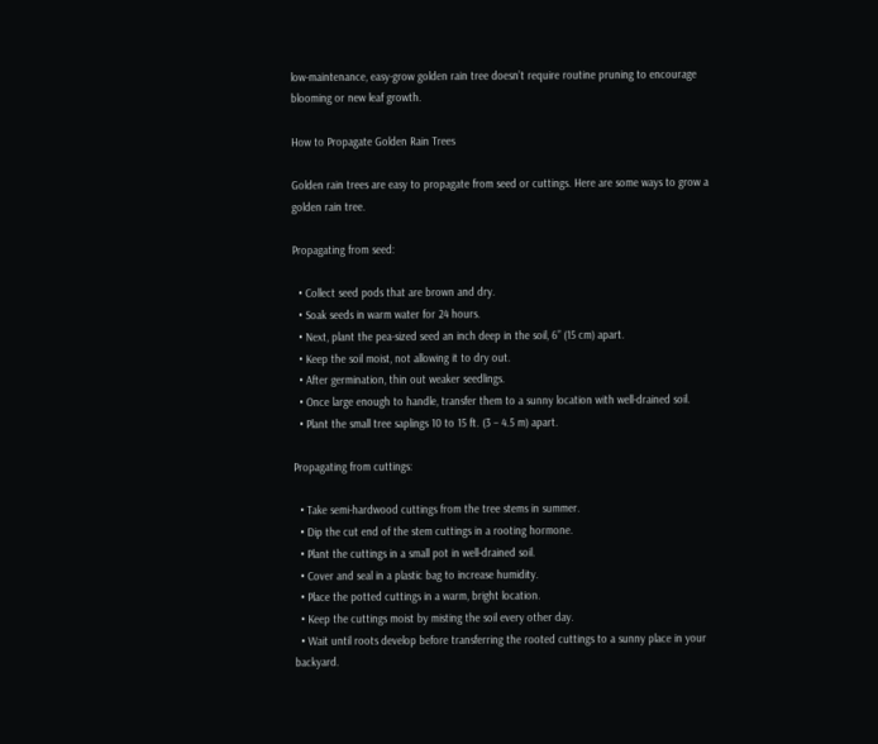low-maintenance, easy-grow golden rain tree doesn’t require routine pruning to encourage blooming or new leaf growth.

How to Propagate Golden Rain Trees

Golden rain trees are easy to propagate from seed or cuttings. Here are some ways to grow a golden rain tree.

Propagating from seed:

  • Collect seed pods that are brown and dry.
  • Soak seeds in warm water for 24 hours.
  • Next, plant the pea-sized seed an inch deep in the soil, 6” (15 cm) apart.
  • Keep the soil moist, not allowing it to dry out.
  • After germination, thin out weaker seedlings.
  • Once large enough to handle, transfer them to a sunny location with well-drained soil.
  • Plant the small tree saplings 10 to 15 ft. (3 – 4.5 m) apart.

Propagating from cuttings:

  • Take semi-hardwood cuttings from the tree stems in summer.
  • Dip the cut end of the stem cuttings in a rooting hormone.
  • Plant the cuttings in a small pot in well-drained soil.
  • Cover and seal in a plastic bag to increase humidity.
  • Place the potted cuttings in a warm, bright location.
  • Keep the cuttings moist by misting the soil every other day.
  • Wait until roots develop before transferring the rooted cuttings to a sunny place in your backyard.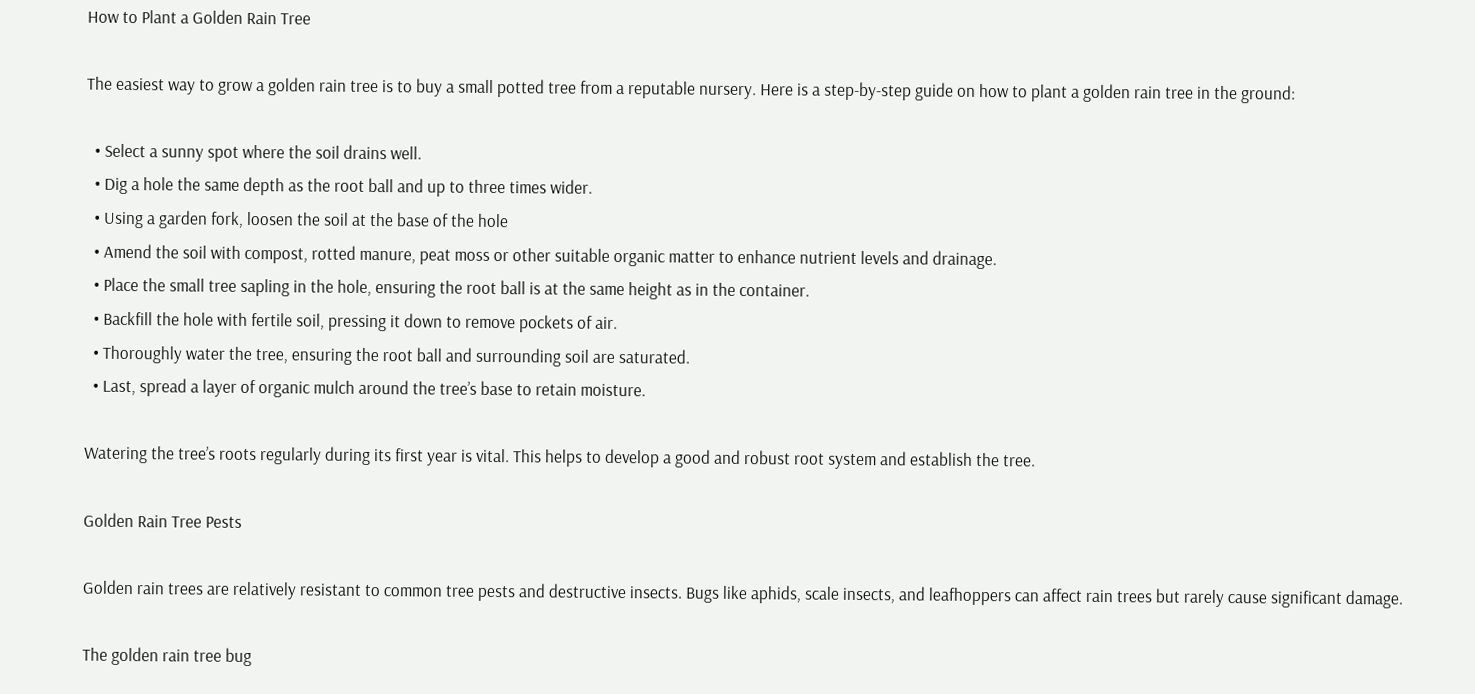How to Plant a Golden Rain Tree

The easiest way to grow a golden rain tree is to buy a small potted tree from a reputable nursery. Here is a step-by-step guide on how to plant a golden rain tree in the ground:

  • Select a sunny spot where the soil drains well.
  • Dig a hole the same depth as the root ball and up to three times wider.
  • Using a garden fork, loosen the soil at the base of the hole
  • Amend the soil with compost, rotted manure, peat moss or other suitable organic matter to enhance nutrient levels and drainage.
  • Place the small tree sapling in the hole, ensuring the root ball is at the same height as in the container.
  • Backfill the hole with fertile soil, pressing it down to remove pockets of air.
  • Thoroughly water the tree, ensuring the root ball and surrounding soil are saturated.
  • Last, spread a layer of organic mulch around the tree’s base to retain moisture.

Watering the tree’s roots regularly during its first year is vital. This helps to develop a good and robust root system and establish the tree.

Golden Rain Tree Pests

Golden rain trees are relatively resistant to common tree pests and destructive insects. Bugs like aphids, scale insects, and leafhoppers can affect rain trees but rarely cause significant damage.

The golden rain tree bug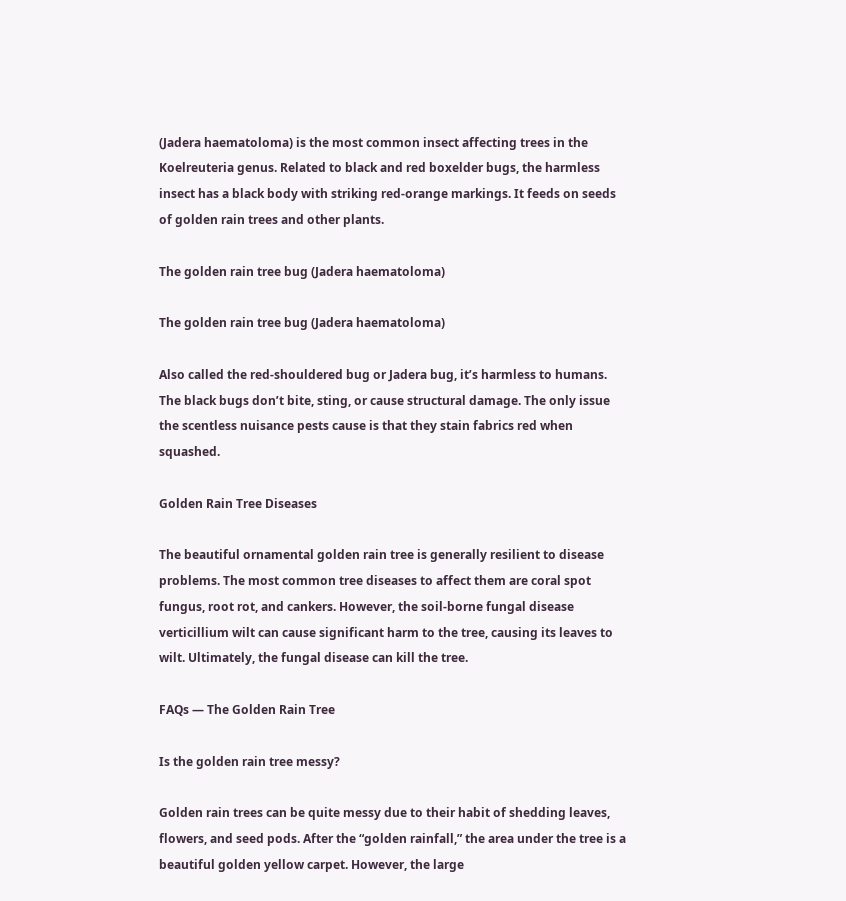(Jadera haematoloma) is the most common insect affecting trees in the Koelreuteria genus. Related to black and red boxelder bugs, the harmless insect has a black body with striking red-orange markings. It feeds on seeds of golden rain trees and other plants.

The golden rain tree bug (Jadera haematoloma)

The golden rain tree bug (Jadera haematoloma)

Also called the red-shouldered bug or Jadera bug, it’s harmless to humans. The black bugs don’t bite, sting, or cause structural damage. The only issue the scentless nuisance pests cause is that they stain fabrics red when squashed.

Golden Rain Tree Diseases

The beautiful ornamental golden rain tree is generally resilient to disease problems. The most common tree diseases to affect them are coral spot fungus, root rot, and cankers. However, the soil-borne fungal disease verticillium wilt can cause significant harm to the tree, causing its leaves to wilt. Ultimately, the fungal disease can kill the tree.

FAQs — The Golden Rain Tree

Is the golden rain tree messy?

Golden rain trees can be quite messy due to their habit of shedding leaves, flowers, and seed pods. After the “golden rainfall,” the area under the tree is a beautiful golden yellow carpet. However, the large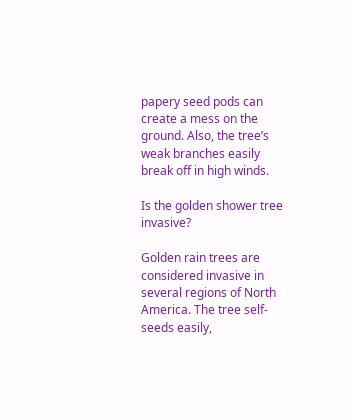papery seed pods can create a mess on the ground. Also, the tree’s weak branches easily break off in high winds.

Is the golden shower tree invasive?

Golden rain trees are considered invasive in several regions of North America. The tree self-seeds easily,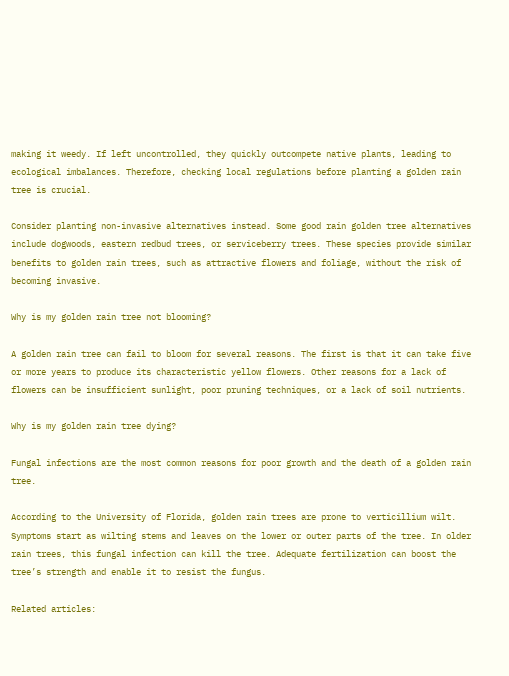making it weedy. If left uncontrolled, they quickly outcompete native plants, leading to ecological imbalances. Therefore, checking local regulations before planting a golden rain tree is crucial.

Consider planting non-invasive alternatives instead. Some good rain golden tree alternatives include dogwoods, eastern redbud trees, or serviceberry trees. These species provide similar benefits to golden rain trees, such as attractive flowers and foliage, without the risk of becoming invasive.

Why is my golden rain tree not blooming?

A golden rain tree can fail to bloom for several reasons. The first is that it can take five or more years to produce its characteristic yellow flowers. Other reasons for a lack of flowers can be insufficient sunlight, poor pruning techniques, or a lack of soil nutrients.

Why is my golden rain tree dying?

Fungal infections are the most common reasons for poor growth and the death of a golden rain tree.

According to the University of Florida, golden rain trees are prone to verticillium wilt. Symptoms start as wilting stems and leaves on the lower or outer parts of the tree. In older rain trees, this fungal infection can kill the tree. Adequate fertilization can boost the tree’s strength and enable it to resist the fungus.

Related articles: